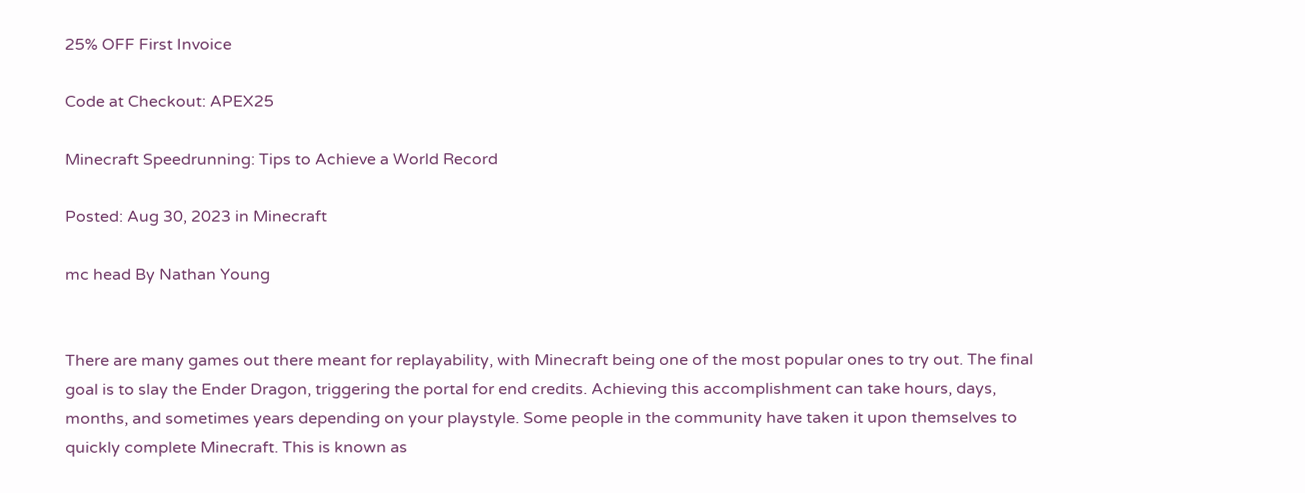25% OFF First Invoice

Code at Checkout: APEX25

Minecraft Speedrunning: Tips to Achieve a World Record

Posted: Aug 30, 2023 in Minecraft

mc head By Nathan Young


There are many games out there meant for replayability, with Minecraft being one of the most popular ones to try out. The final goal is to slay the Ender Dragon, triggering the portal for end credits. Achieving this accomplishment can take hours, days, months, and sometimes years depending on your playstyle. Some people in the community have taken it upon themselves to quickly complete Minecraft. This is known as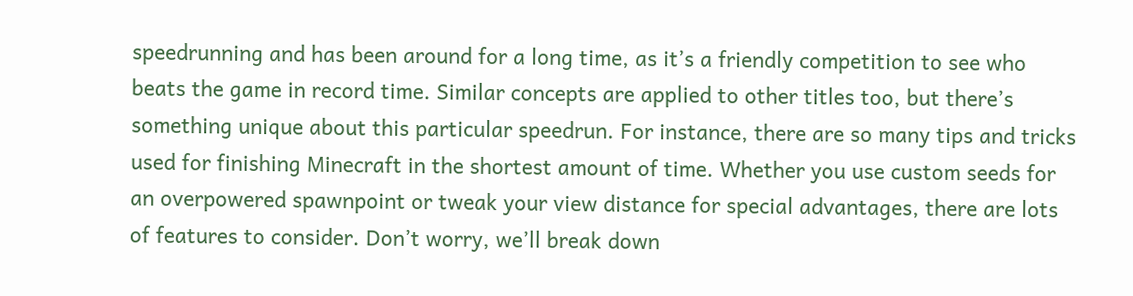speedrunning and has been around for a long time, as it’s a friendly competition to see who beats the game in record time. Similar concepts are applied to other titles too, but there’s something unique about this particular speedrun. For instance, there are so many tips and tricks used for finishing Minecraft in the shortest amount of time. Whether you use custom seeds for an overpowered spawnpoint or tweak your view distance for special advantages, there are lots of features to consider. Don’t worry, we’ll break down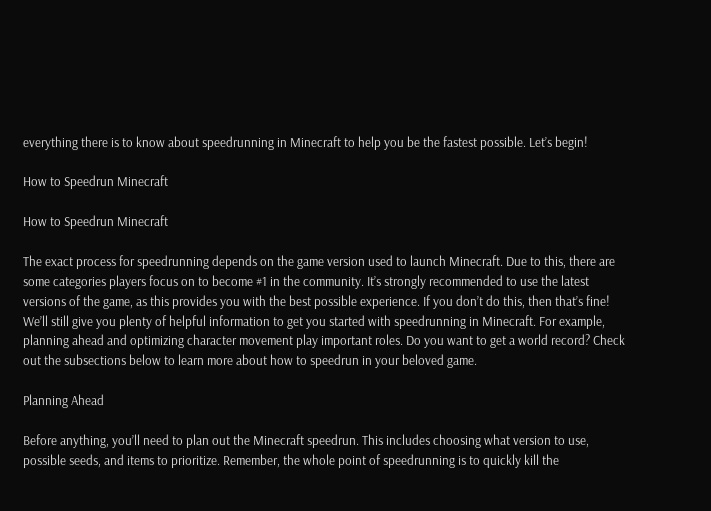everything there is to know about speedrunning in Minecraft to help you be the fastest possible. Let’s begin!

How to Speedrun Minecraft

How to Speedrun Minecraft

The exact process for speedrunning depends on the game version used to launch Minecraft. Due to this, there are some categories players focus on to become #1 in the community. It’s strongly recommended to use the latest versions of the game, as this provides you with the best possible experience. If you don’t do this, then that’s fine! We’ll still give you plenty of helpful information to get you started with speedrunning in Minecraft. For example, planning ahead and optimizing character movement play important roles. Do you want to get a world record? Check out the subsections below to learn more about how to speedrun in your beloved game.

Planning Ahead

Before anything, you’ll need to plan out the Minecraft speedrun. This includes choosing what version to use, possible seeds, and items to prioritize. Remember, the whole point of speedrunning is to quickly kill the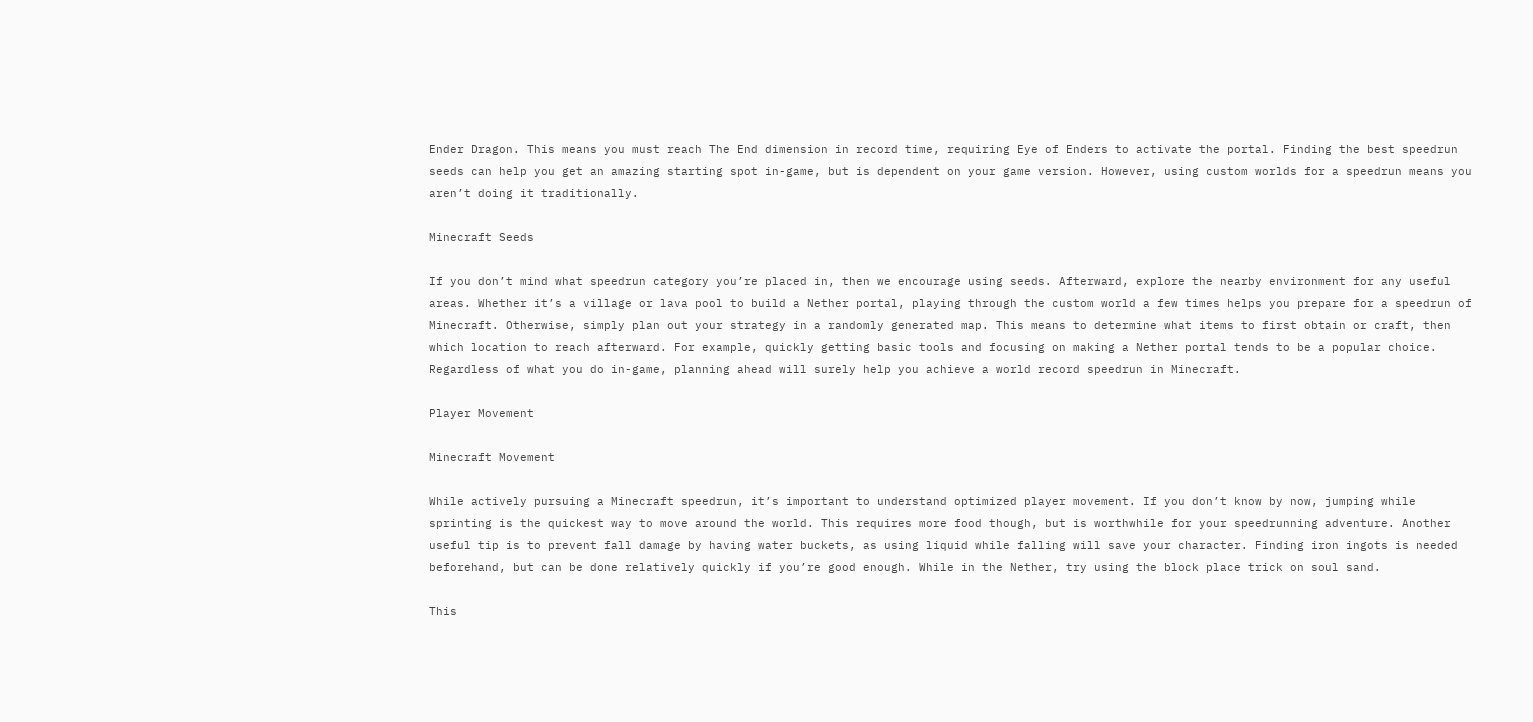Ender Dragon. This means you must reach The End dimension in record time, requiring Eye of Enders to activate the portal. Finding the best speedrun seeds can help you get an amazing starting spot in-game, but is dependent on your game version. However, using custom worlds for a speedrun means you aren’t doing it traditionally.

Minecraft Seeds

If you don’t mind what speedrun category you’re placed in, then we encourage using seeds. Afterward, explore the nearby environment for any useful areas. Whether it’s a village or lava pool to build a Nether portal, playing through the custom world a few times helps you prepare for a speedrun of Minecraft. Otherwise, simply plan out your strategy in a randomly generated map. This means to determine what items to first obtain or craft, then which location to reach afterward. For example, quickly getting basic tools and focusing on making a Nether portal tends to be a popular choice. Regardless of what you do in-game, planning ahead will surely help you achieve a world record speedrun in Minecraft.

Player Movement

Minecraft Movement

While actively pursuing a Minecraft speedrun, it’s important to understand optimized player movement. If you don’t know by now, jumping while sprinting is the quickest way to move around the world. This requires more food though, but is worthwhile for your speedrunning adventure. Another useful tip is to prevent fall damage by having water buckets, as using liquid while falling will save your character. Finding iron ingots is needed beforehand, but can be done relatively quickly if you’re good enough. While in the Nether, try using the block place trick on soul sand.

This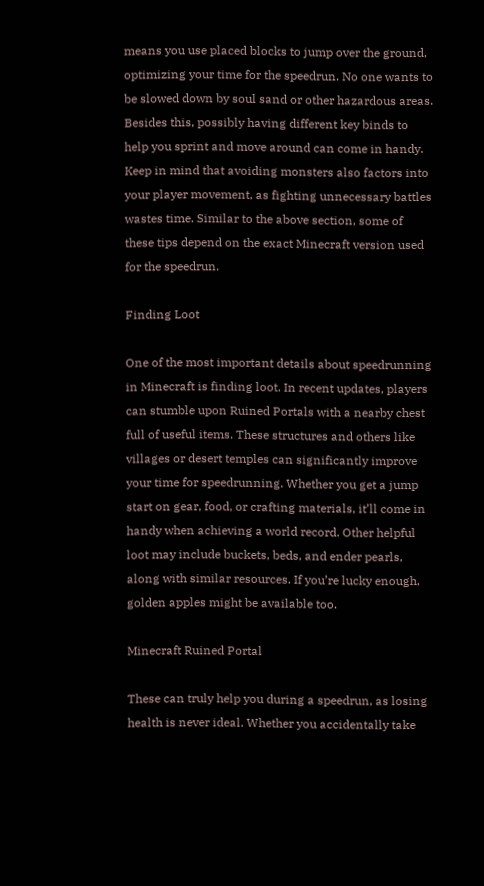means you use placed blocks to jump over the ground, optimizing your time for the speedrun. No one wants to be slowed down by soul sand or other hazardous areas. Besides this, possibly having different key binds to help you sprint and move around can come in handy. Keep in mind that avoiding monsters also factors into your player movement, as fighting unnecessary battles wastes time. Similar to the above section, some of these tips depend on the exact Minecraft version used for the speedrun.

Finding Loot

One of the most important details about speedrunning in Minecraft is finding loot. In recent updates, players can stumble upon Ruined Portals with a nearby chest full of useful items. These structures and others like villages or desert temples can significantly improve your time for speedrunning. Whether you get a jump start on gear, food, or crafting materials, it’ll come in handy when achieving a world record. Other helpful loot may include buckets, beds, and ender pearls, along with similar resources. If you’re lucky enough, golden apples might be available too.

Minecraft Ruined Portal

These can truly help you during a speedrun, as losing health is never ideal. Whether you accidentally take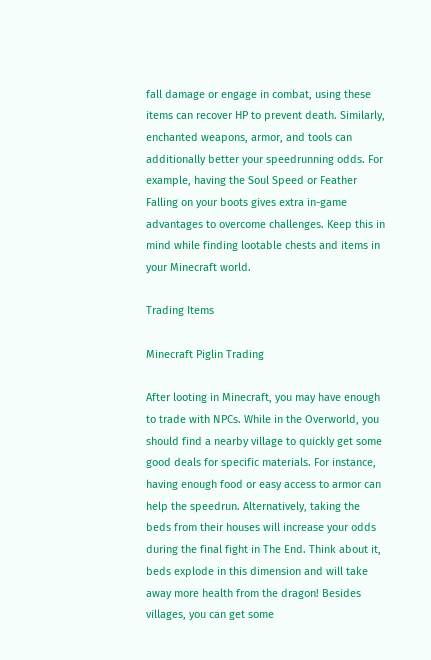fall damage or engage in combat, using these items can recover HP to prevent death. Similarly, enchanted weapons, armor, and tools can additionally better your speedrunning odds. For example, having the Soul Speed or Feather Falling on your boots gives extra in-game advantages to overcome challenges. Keep this in mind while finding lootable chests and items in your Minecraft world.

Trading Items

Minecraft Piglin Trading

After looting in Minecraft, you may have enough to trade with NPCs. While in the Overworld, you should find a nearby village to quickly get some good deals for specific materials. For instance, having enough food or easy access to armor can help the speedrun. Alternatively, taking the beds from their houses will increase your odds during the final fight in The End. Think about it, beds explode in this dimension and will take away more health from the dragon! Besides villages, you can get some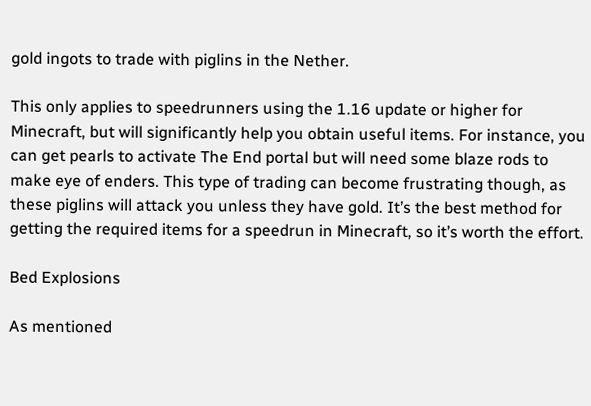gold ingots to trade with piglins in the Nether.

This only applies to speedrunners using the 1.16 update or higher for Minecraft, but will significantly help you obtain useful items. For instance, you can get pearls to activate The End portal but will need some blaze rods to make eye of enders. This type of trading can become frustrating though, as these piglins will attack you unless they have gold. It’s the best method for getting the required items for a speedrun in Minecraft, so it’s worth the effort.

Bed Explosions

As mentioned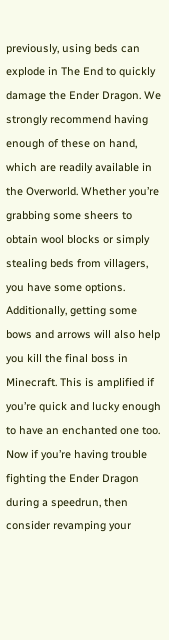previously, using beds can explode in The End to quickly damage the Ender Dragon. We strongly recommend having enough of these on hand, which are readily available in the Overworld. Whether you’re grabbing some sheers to obtain wool blocks or simply stealing beds from villagers, you have some options. Additionally, getting some bows and arrows will also help you kill the final boss in Minecraft. This is amplified if you’re quick and lucky enough to have an enchanted one too. Now if you’re having trouble fighting the Ender Dragon during a speedrun, then consider revamping your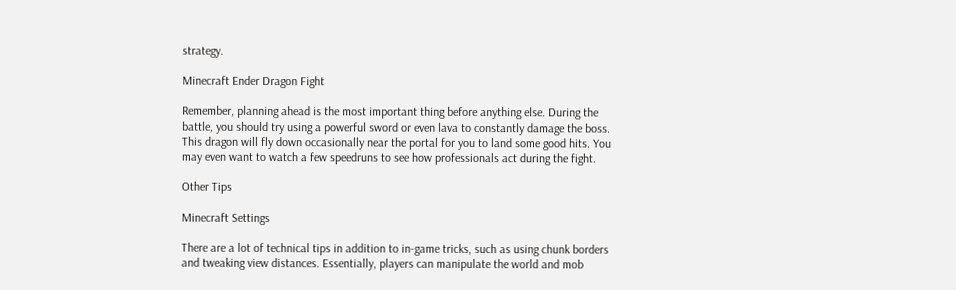strategy.

Minecraft Ender Dragon Fight

Remember, planning ahead is the most important thing before anything else. During the battle, you should try using a powerful sword or even lava to constantly damage the boss. This dragon will fly down occasionally near the portal for you to land some good hits. You may even want to watch a few speedruns to see how professionals act during the fight.

Other Tips

Minecraft Settings

There are a lot of technical tips in addition to in-game tricks, such as using chunk borders and tweaking view distances. Essentially, players can manipulate the world and mob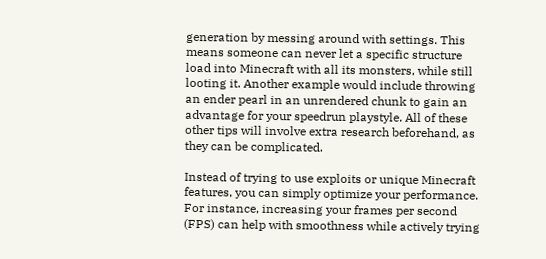generation by messing around with settings. This means someone can never let a specific structure load into Minecraft with all its monsters, while still looting it. Another example would include throwing an ender pearl in an unrendered chunk to gain an advantage for your speedrun playstyle. All of these other tips will involve extra research beforehand, as they can be complicated.

Instead of trying to use exploits or unique Minecraft features, you can simply optimize your performance. For instance, increasing your frames per second (FPS) can help with smoothness while actively trying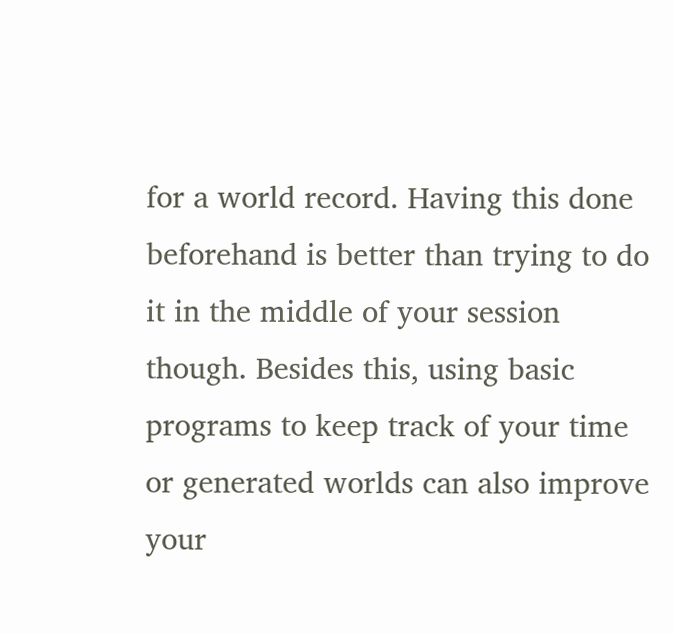for a world record. Having this done beforehand is better than trying to do it in the middle of your session though. Besides this, using basic programs to keep track of your time or generated worlds can also improve your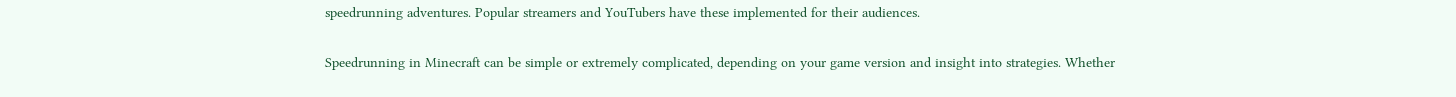speedrunning adventures. Popular streamers and YouTubers have these implemented for their audiences.


Speedrunning in Minecraft can be simple or extremely complicated, depending on your game version and insight into strategies. Whether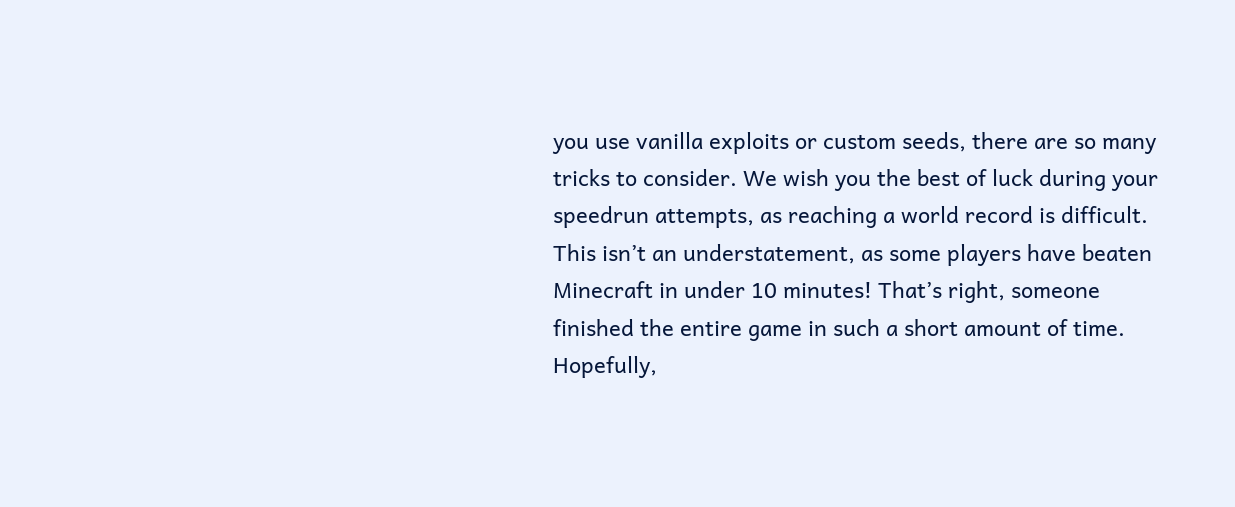you use vanilla exploits or custom seeds, there are so many tricks to consider. We wish you the best of luck during your speedrun attempts, as reaching a world record is difficult. This isn’t an understatement, as some players have beaten Minecraft in under 10 minutes! That’s right, someone finished the entire game in such a short amount of time. Hopefully,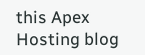this Apex Hosting blog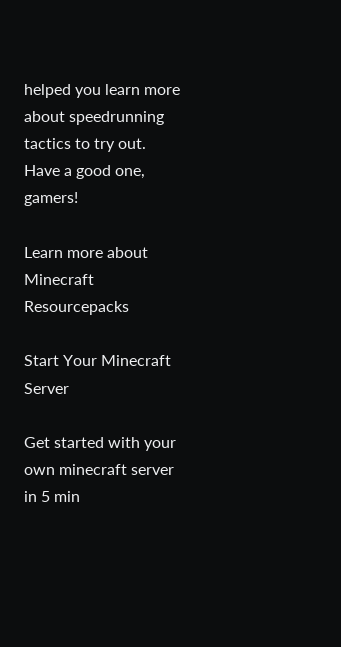helped you learn more about speedrunning tactics to try out. Have a good one, gamers!

Learn more about Minecraft Resourcepacks

Start Your Minecraft Server

Get started with your own minecraft server in 5 min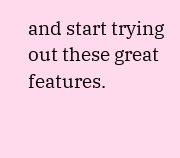and start trying out these great features.